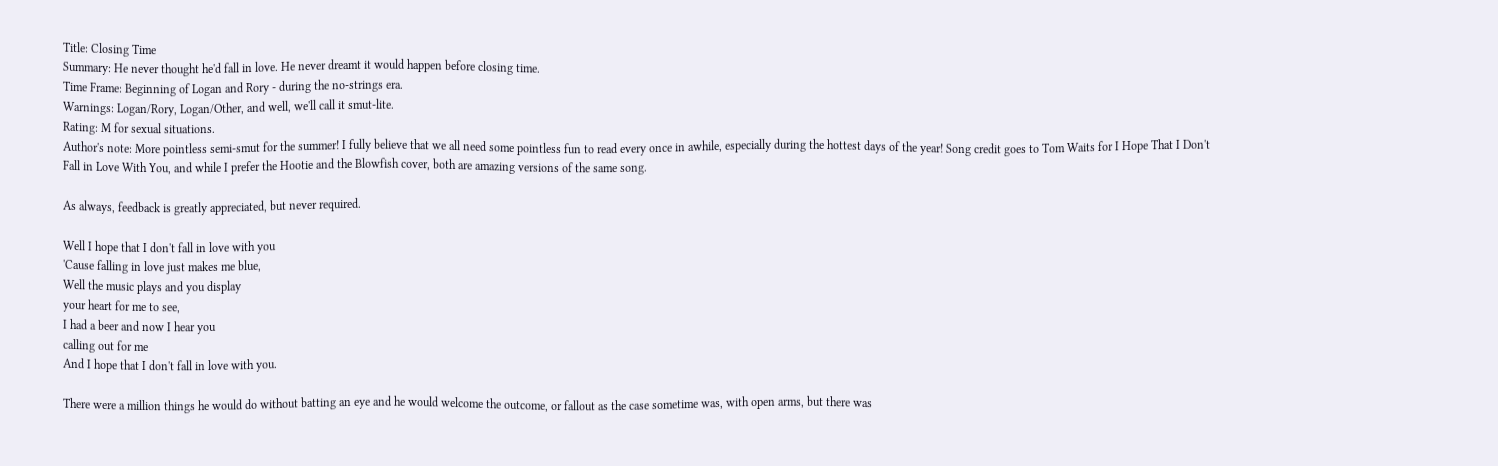Title: Closing Time
Summary: He never thought he'd fall in love. He never dreamt it would happen before closing time.
Time Frame: Beginning of Logan and Rory - during the no-strings era.
Warnings: Logan/Rory, Logan/Other, and well, we'll call it smut-lite.
Rating: M for sexual situations.
Author's note: More pointless semi-smut for the summer! I fully believe that we all need some pointless fun to read every once in awhile, especially during the hottest days of the year! Song credit goes to Tom Waits for I Hope That I Don't Fall in Love With You, and while I prefer the Hootie and the Blowfish cover, both are amazing versions of the same song.

As always, feedback is greatly appreciated, but never required.

Well I hope that I don't fall in love with you
'Cause falling in love just makes me blue,
Well the music plays and you display
your heart for me to see,
I had a beer and now I hear you
calling out for me
And I hope that I don't fall in love with you.

There were a million things he would do without batting an eye and he would welcome the outcome, or fallout as the case sometime was, with open arms, but there was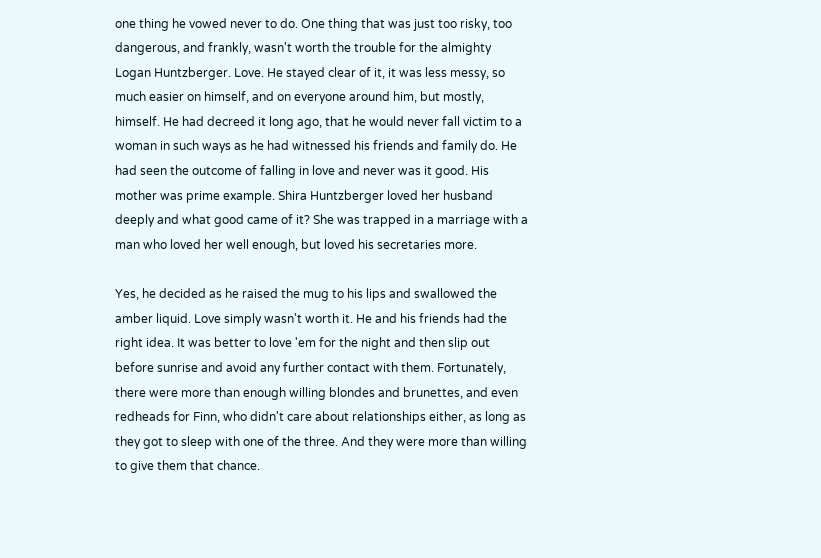one thing he vowed never to do. One thing that was just too risky, too dangerous, and frankly, wasn't worth the trouble for the almighty Logan Huntzberger. Love. He stayed clear of it, it was less messy, so much easier on himself, and on everyone around him, but mostly, himself. He had decreed it long ago, that he would never fall victim to a woman in such ways as he had witnessed his friends and family do. He had seen the outcome of falling in love and never was it good. His mother was prime example. Shira Huntzberger loved her husband deeply and what good came of it? She was trapped in a marriage with a man who loved her well enough, but loved his secretaries more.

Yes, he decided as he raised the mug to his lips and swallowed the amber liquid. Love simply wasn't worth it. He and his friends had the right idea. It was better to love 'em for the night and then slip out before sunrise and avoid any further contact with them. Fortunately, there were more than enough willing blondes and brunettes, and even redheads for Finn, who didn't care about relationships either, as long as they got to sleep with one of the three. And they were more than willing to give them that chance.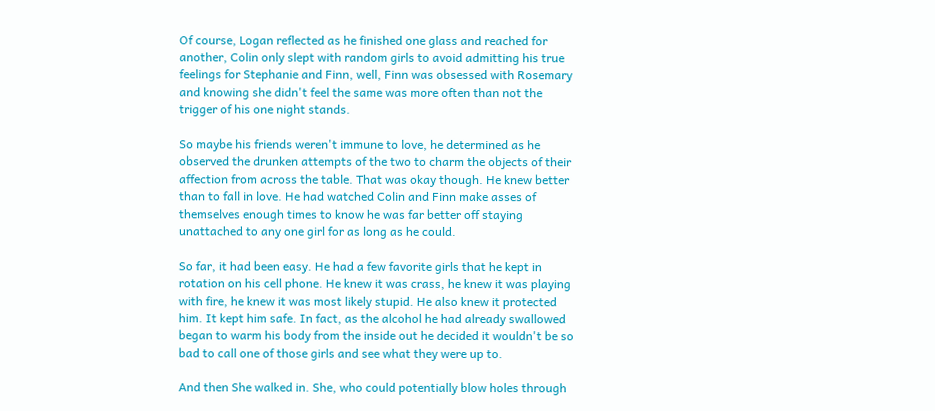Of course, Logan reflected as he finished one glass and reached for another, Colin only slept with random girls to avoid admitting his true feelings for Stephanie and Finn, well, Finn was obsessed with Rosemary and knowing she didn't feel the same was more often than not the trigger of his one night stands.

So maybe his friends weren't immune to love, he determined as he observed the drunken attempts of the two to charm the objects of their affection from across the table. That was okay though. He knew better than to fall in love. He had watched Colin and Finn make asses of themselves enough times to know he was far better off staying unattached to any one girl for as long as he could.

So far, it had been easy. He had a few favorite girls that he kept in rotation on his cell phone. He knew it was crass, he knew it was playing with fire, he knew it was most likely stupid. He also knew it protected him. It kept him safe. In fact, as the alcohol he had already swallowed began to warm his body from the inside out he decided it wouldn't be so bad to call one of those girls and see what they were up to.

And then She walked in. She, who could potentially blow holes through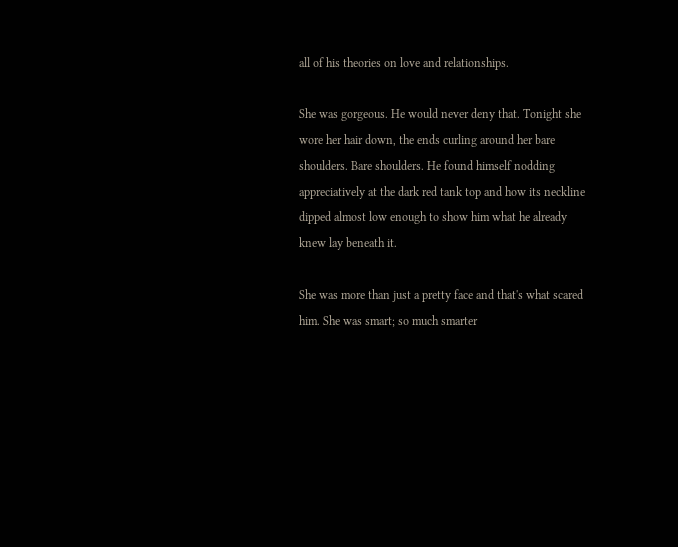all of his theories on love and relationships.

She was gorgeous. He would never deny that. Tonight she wore her hair down, the ends curling around her bare shoulders. Bare shoulders. He found himself nodding appreciatively at the dark red tank top and how its neckline dipped almost low enough to show him what he already knew lay beneath it.

She was more than just a pretty face and that's what scared him. She was smart; so much smarter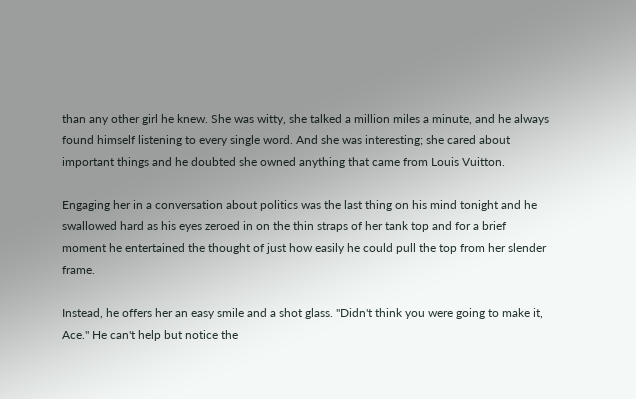than any other girl he knew. She was witty, she talked a million miles a minute, and he always found himself listening to every single word. And she was interesting; she cared about important things and he doubted she owned anything that came from Louis Vuitton.

Engaging her in a conversation about politics was the last thing on his mind tonight and he swallowed hard as his eyes zeroed in on the thin straps of her tank top and for a brief moment he entertained the thought of just how easily he could pull the top from her slender frame.

Instead, he offers her an easy smile and a shot glass. "Didn't think you were going to make it, Ace." He can't help but notice the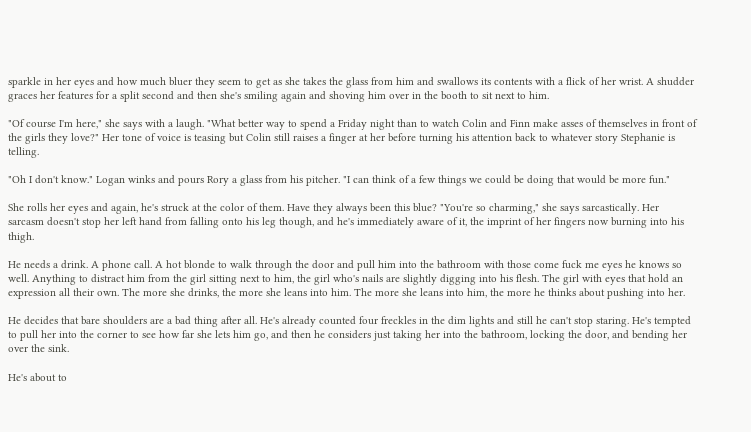sparkle in her eyes and how much bluer they seem to get as she takes the glass from him and swallows its contents with a flick of her wrist. A shudder graces her features for a split second and then she's smiling again and shoving him over in the booth to sit next to him.

"Of course I'm here," she says with a laugh. "What better way to spend a Friday night than to watch Colin and Finn make asses of themselves in front of the girls they love?" Her tone of voice is teasing but Colin still raises a finger at her before turning his attention back to whatever story Stephanie is telling.

"Oh I don't know." Logan winks and pours Rory a glass from his pitcher. "I can think of a few things we could be doing that would be more fun."

She rolls her eyes and again, he's struck at the color of them. Have they always been this blue? "You're so charming," she says sarcastically. Her sarcasm doesn't stop her left hand from falling onto his leg though, and he's immediately aware of it, the imprint of her fingers now burning into his thigh.

He needs a drink. A phone call. A hot blonde to walk through the door and pull him into the bathroom with those come fuck me eyes he knows so well. Anything to distract him from the girl sitting next to him, the girl who's nails are slightly digging into his flesh. The girl with eyes that hold an expression all their own. The more she drinks, the more she leans into him. The more she leans into him, the more he thinks about pushing into her.

He decides that bare shoulders are a bad thing after all. He's already counted four freckles in the dim lights and still he can't stop staring. He's tempted to pull her into the corner to see how far she lets him go, and then he considers just taking her into the bathroom, locking the door, and bending her over the sink.

He's about to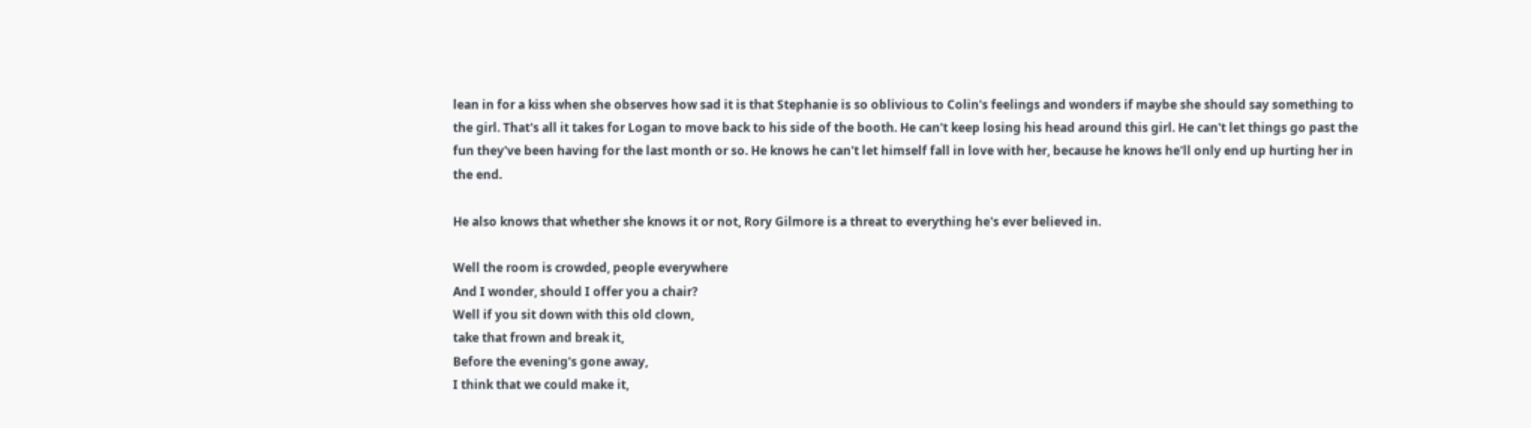lean in for a kiss when she observes how sad it is that Stephanie is so oblivious to Colin's feelings and wonders if maybe she should say something to the girl. That's all it takes for Logan to move back to his side of the booth. He can't keep losing his head around this girl. He can't let things go past the fun they've been having for the last month or so. He knows he can't let himself fall in love with her, because he knows he'll only end up hurting her in the end.

He also knows that whether she knows it or not, Rory Gilmore is a threat to everything he's ever believed in.

Well the room is crowded, people everywhere
And I wonder, should I offer you a chair?
Well if you sit down with this old clown,
take that frown and break it,
Before the evening's gone away,
I think that we could make it,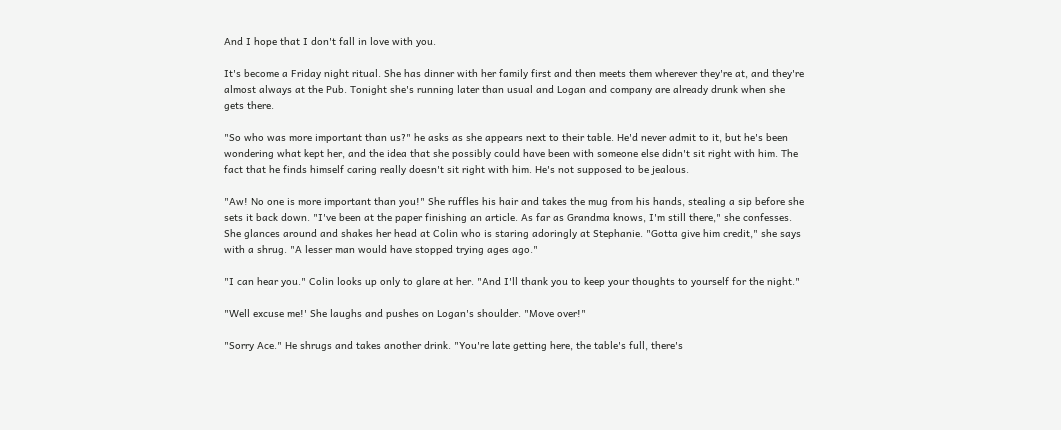And I hope that I don't fall in love with you.

It's become a Friday night ritual. She has dinner with her family first and then meets them wherever they're at, and they're almost always at the Pub. Tonight she's running later than usual and Logan and company are already drunk when she gets there.

"So who was more important than us?" he asks as she appears next to their table. He'd never admit to it, but he's been wondering what kept her, and the idea that she possibly could have been with someone else didn't sit right with him. The fact that he finds himself caring really doesn't sit right with him. He's not supposed to be jealous.

"Aw! No one is more important than you!" She ruffles his hair and takes the mug from his hands, stealing a sip before she sets it back down. "I've been at the paper finishing an article. As far as Grandma knows, I'm still there," she confesses. She glances around and shakes her head at Colin who is staring adoringly at Stephanie. "Gotta give him credit," she says with a shrug. "A lesser man would have stopped trying ages ago."

"I can hear you." Colin looks up only to glare at her. "And I'll thank you to keep your thoughts to yourself for the night."

"Well excuse me!' She laughs and pushes on Logan's shoulder. "Move over!"

"Sorry Ace." He shrugs and takes another drink. "You're late getting here, the table's full, there's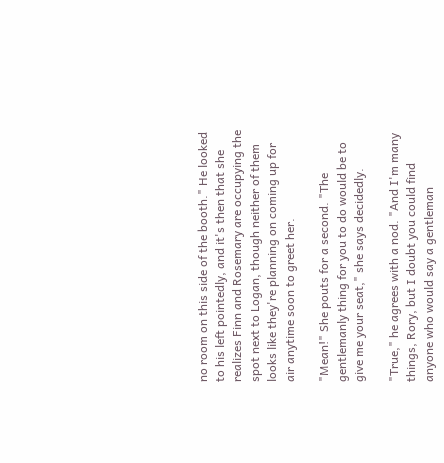no room on this side of the booth." He looked to his left pointedly, and it's then that she realizes Finn and Rosemary are occupying the spot next to Logan, though neither of them looks like they're planning on coming up for air anytime soon to greet her.

"Mean!" She pouts for a second. "The gentlemanly thing for you to do would be to give me your seat," she says decidedly.

"True," he agrees with a nod. "And I'm many things, Rory, but I doubt you could find anyone who would say a gentleman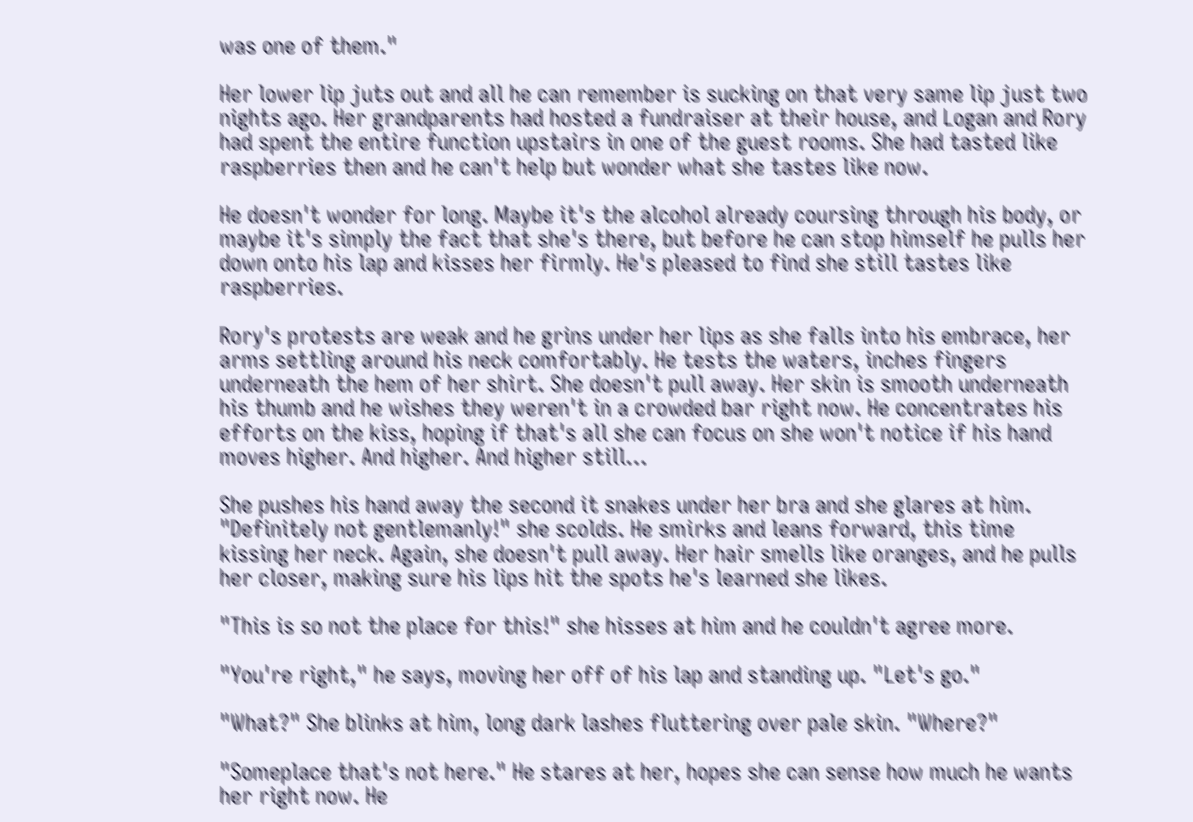was one of them."

Her lower lip juts out and all he can remember is sucking on that very same lip just two nights ago. Her grandparents had hosted a fundraiser at their house, and Logan and Rory had spent the entire function upstairs in one of the guest rooms. She had tasted like raspberries then and he can't help but wonder what she tastes like now.

He doesn't wonder for long. Maybe it's the alcohol already coursing through his body, or maybe it's simply the fact that she's there, but before he can stop himself he pulls her down onto his lap and kisses her firmly. He's pleased to find she still tastes like raspberries.

Rory's protests are weak and he grins under her lips as she falls into his embrace, her arms settling around his neck comfortably. He tests the waters, inches fingers underneath the hem of her shirt. She doesn't pull away. Her skin is smooth underneath his thumb and he wishes they weren't in a crowded bar right now. He concentrates his efforts on the kiss, hoping if that's all she can focus on she won't notice if his hand moves higher. And higher. And higher still…

She pushes his hand away the second it snakes under her bra and she glares at him. "Definitely not gentlemanly!" she scolds. He smirks and leans forward, this time kissing her neck. Again, she doesn't pull away. Her hair smells like oranges, and he pulls her closer, making sure his lips hit the spots he's learned she likes.

"This is so not the place for this!" she hisses at him and he couldn't agree more.

"You're right," he says, moving her off of his lap and standing up. "Let's go."

"What?" She blinks at him, long dark lashes fluttering over pale skin. "Where?"

"Someplace that's not here." He stares at her, hopes she can sense how much he wants her right now. He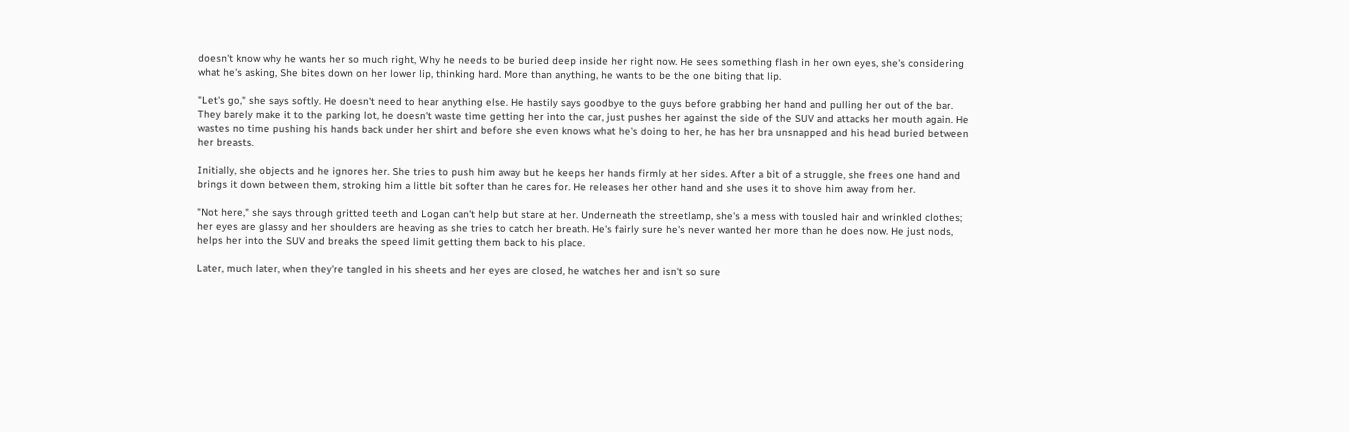doesn't know why he wants her so much right, Why he needs to be buried deep inside her right now. He sees something flash in her own eyes, she's considering what he's asking, She bites down on her lower lip, thinking hard. More than anything, he wants to be the one biting that lip.

"Let's go," she says softly. He doesn't need to hear anything else. He hastily says goodbye to the guys before grabbing her hand and pulling her out of the bar. They barely make it to the parking lot, he doesn't waste time getting her into the car, just pushes her against the side of the SUV and attacks her mouth again. He wastes no time pushing his hands back under her shirt and before she even knows what he's doing to her, he has her bra unsnapped and his head buried between her breasts.

Initially, she objects and he ignores her. She tries to push him away but he keeps her hands firmly at her sides. After a bit of a struggle, she frees one hand and brings it down between them, stroking him a little bit softer than he cares for. He releases her other hand and she uses it to shove him away from her.

"Not here," she says through gritted teeth and Logan can't help but stare at her. Underneath the streetlamp, she's a mess with tousled hair and wrinkled clothes; her eyes are glassy and her shoulders are heaving as she tries to catch her breath. He's fairly sure he's never wanted her more than he does now. He just nods, helps her into the SUV and breaks the speed limit getting them back to his place.

Later, much later, when they're tangled in his sheets and her eyes are closed, he watches her and isn't so sure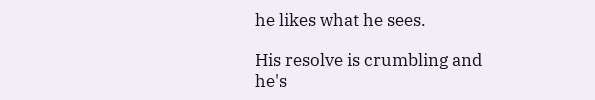he likes what he sees.

His resolve is crumbling and he's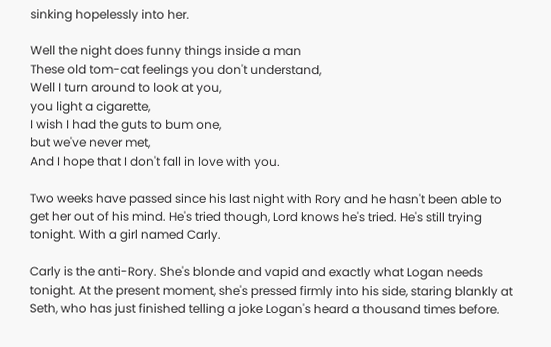sinking hopelessly into her.

Well the night does funny things inside a man
These old tom-cat feelings you don't understand,
Well I turn around to look at you,
you light a cigarette,
I wish I had the guts to bum one,
but we've never met,
And I hope that I don't fall in love with you.

Two weeks have passed since his last night with Rory and he hasn't been able to get her out of his mind. He's tried though, Lord knows he's tried. He's still trying tonight. With a girl named Carly.

Carly is the anti-Rory. She's blonde and vapid and exactly what Logan needs tonight. At the present moment, she's pressed firmly into his side, staring blankly at Seth, who has just finished telling a joke Logan's heard a thousand times before.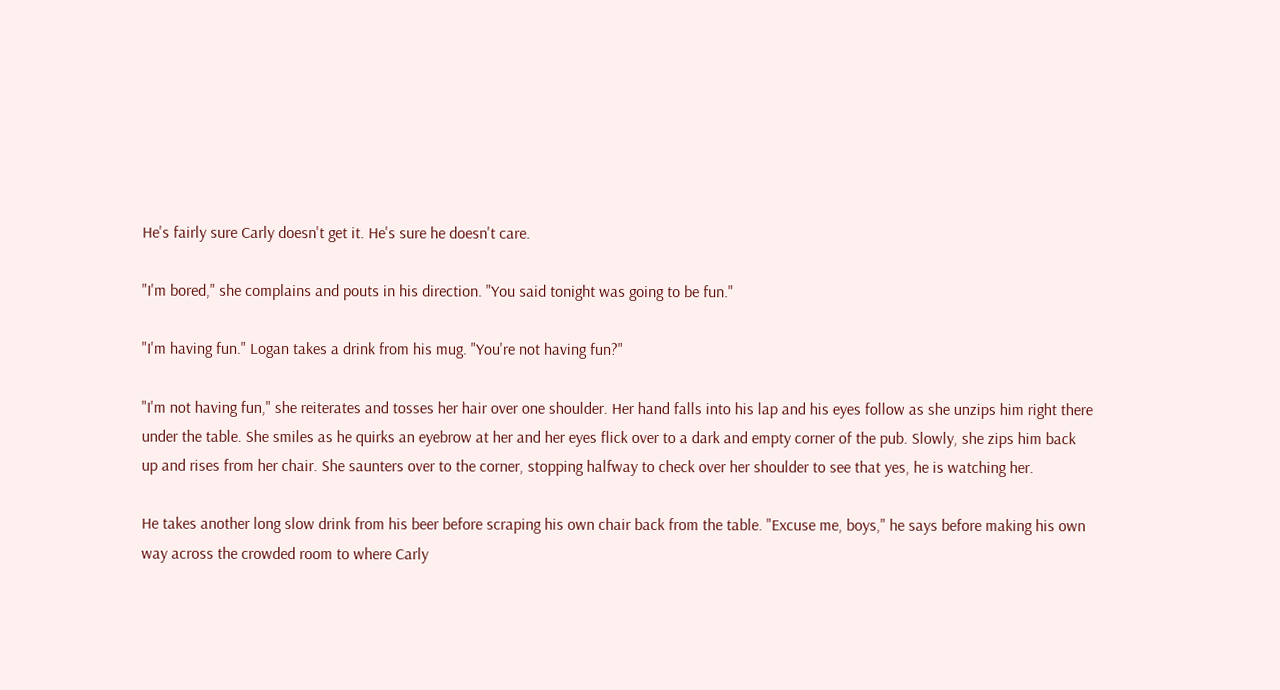He's fairly sure Carly doesn't get it. He's sure he doesn't care.

"I'm bored," she complains and pouts in his direction. "You said tonight was going to be fun."

"I'm having fun." Logan takes a drink from his mug. "You're not having fun?"

"I'm not having fun," she reiterates and tosses her hair over one shoulder. Her hand falls into his lap and his eyes follow as she unzips him right there under the table. She smiles as he quirks an eyebrow at her and her eyes flick over to a dark and empty corner of the pub. Slowly, she zips him back up and rises from her chair. She saunters over to the corner, stopping halfway to check over her shoulder to see that yes, he is watching her.

He takes another long slow drink from his beer before scraping his own chair back from the table. "Excuse me, boys," he says before making his own way across the crowded room to where Carly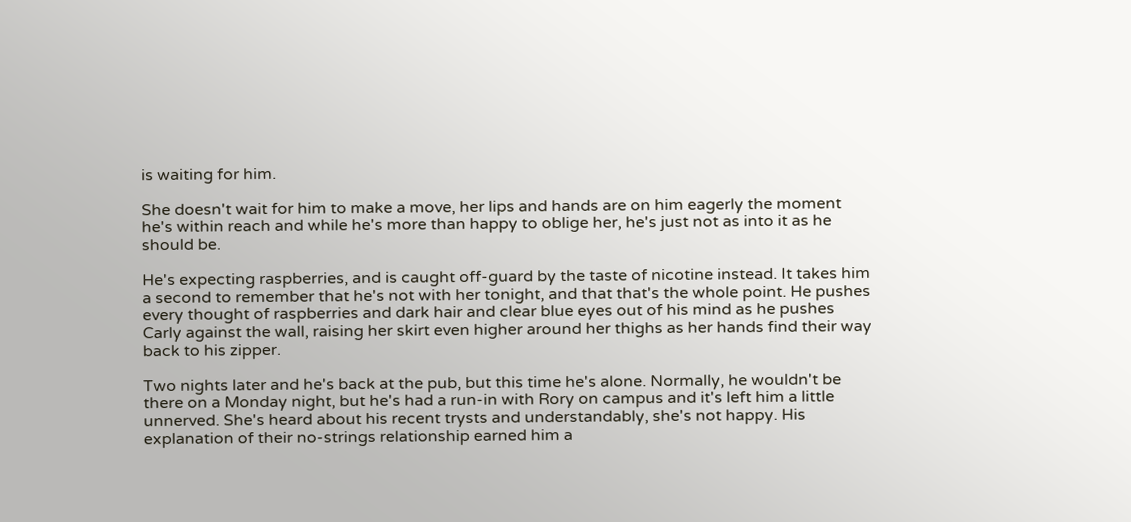is waiting for him.

She doesn't wait for him to make a move, her lips and hands are on him eagerly the moment he's within reach and while he's more than happy to oblige her, he's just not as into it as he should be.

He's expecting raspberries, and is caught off-guard by the taste of nicotine instead. It takes him a second to remember that he's not with her tonight, and that that's the whole point. He pushes every thought of raspberries and dark hair and clear blue eyes out of his mind as he pushes Carly against the wall, raising her skirt even higher around her thighs as her hands find their way back to his zipper.

Two nights later and he's back at the pub, but this time he's alone. Normally, he wouldn't be there on a Monday night, but he's had a run-in with Rory on campus and it's left him a little unnerved. She's heard about his recent trysts and understandably, she's not happy. His explanation of their no-strings relationship earned him a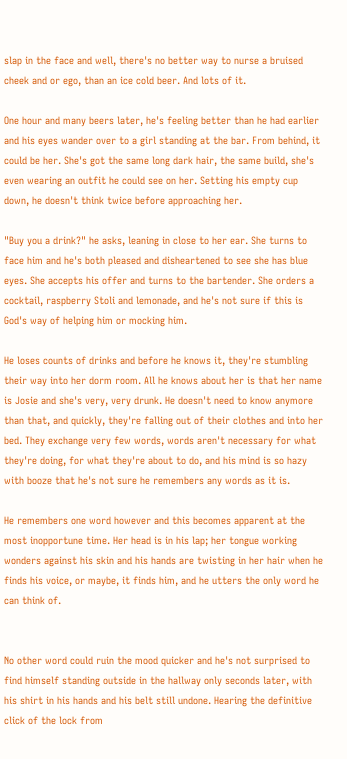slap in the face and well, there's no better way to nurse a bruised cheek and or ego, than an ice cold beer. And lots of it.

One hour and many beers later, he's feeling better than he had earlier and his eyes wander over to a girl standing at the bar. From behind, it could be her. She's got the same long dark hair, the same build, she's even wearing an outfit he could see on her. Setting his empty cup down, he doesn't think twice before approaching her.

"Buy you a drink?" he asks, leaning in close to her ear. She turns to face him and he's both pleased and disheartened to see she has blue eyes. She accepts his offer and turns to the bartender. She orders a cocktail, raspberry Stoli and lemonade, and he's not sure if this is God's way of helping him or mocking him.

He loses counts of drinks and before he knows it, they're stumbling their way into her dorm room. All he knows about her is that her name is Josie and she's very, very drunk. He doesn't need to know anymore than that, and quickly, they're falling out of their clothes and into her bed. They exchange very few words, words aren't necessary for what they're doing, for what they're about to do, and his mind is so hazy with booze that he's not sure he remembers any words as it is.

He remembers one word however and this becomes apparent at the most inopportune time. Her head is in his lap; her tongue working wonders against his skin and his hands are twisting in her hair when he finds his voice, or maybe, it finds him, and he utters the only word he can think of.


No other word could ruin the mood quicker and he's not surprised to find himself standing outside in the hallway only seconds later, with his shirt in his hands and his belt still undone. Hearing the definitive click of the lock from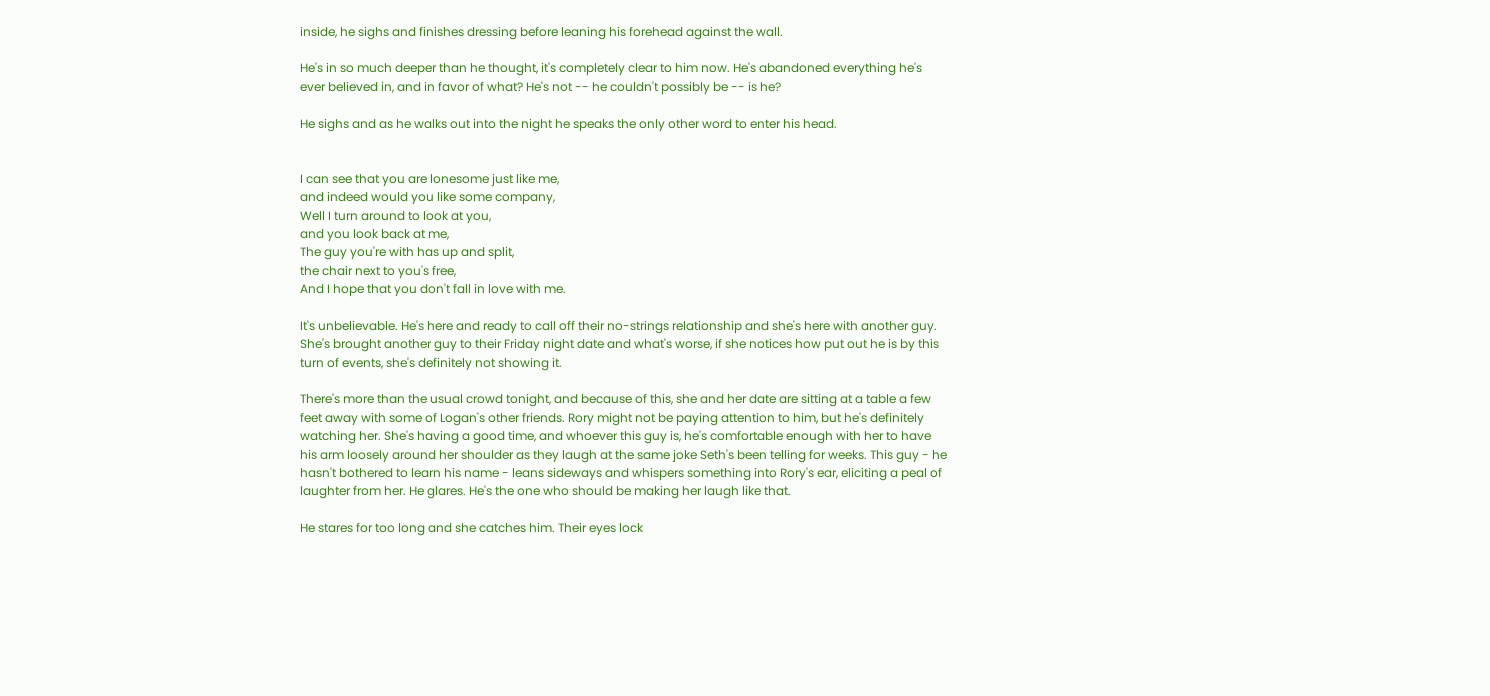inside, he sighs and finishes dressing before leaning his forehead against the wall.

He's in so much deeper than he thought, it's completely clear to him now. He's abandoned everything he's ever believed in, and in favor of what? He's not -- he couldn't possibly be -- is he?

He sighs and as he walks out into the night he speaks the only other word to enter his head.


I can see that you are lonesome just like me,
and indeed would you like some company,
Well I turn around to look at you,
and you look back at me,
The guy you're with has up and split,
the chair next to you's free,
And I hope that you don't fall in love with me.

It's unbelievable. He's here and ready to call off their no-strings relationship and she's here with another guy. She's brought another guy to their Friday night date and what's worse, if she notices how put out he is by this turn of events, she's definitely not showing it.

There's more than the usual crowd tonight, and because of this, she and her date are sitting at a table a few feet away with some of Logan's other friends. Rory might not be paying attention to him, but he's definitely watching her. She's having a good time, and whoever this guy is, he's comfortable enough with her to have his arm loosely around her shoulder as they laugh at the same joke Seth's been telling for weeks. This guy - he hasn't bothered to learn his name - leans sideways and whispers something into Rory's ear, eliciting a peal of laughter from her. He glares. He's the one who should be making her laugh like that.

He stares for too long and she catches him. Their eyes lock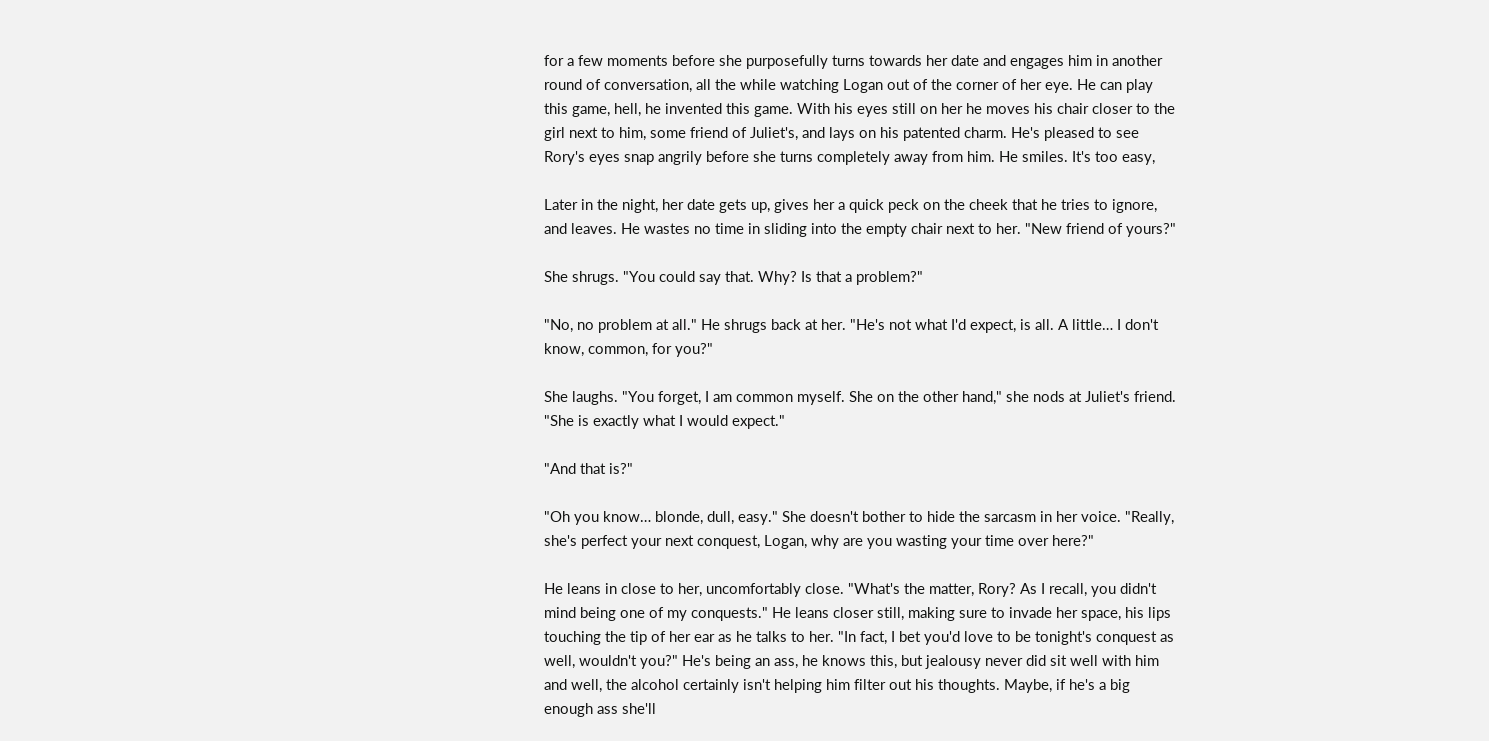for a few moments before she purposefully turns towards her date and engages him in another round of conversation, all the while watching Logan out of the corner of her eye. He can play this game, hell, he invented this game. With his eyes still on her he moves his chair closer to the girl next to him, some friend of Juliet's, and lays on his patented charm. He's pleased to see Rory's eyes snap angrily before she turns completely away from him. He smiles. It's too easy,

Later in the night, her date gets up, gives her a quick peck on the cheek that he tries to ignore, and leaves. He wastes no time in sliding into the empty chair next to her. "New friend of yours?"

She shrugs. "You could say that. Why? Is that a problem?"

"No, no problem at all." He shrugs back at her. "He's not what I'd expect, is all. A little… I don't know, common, for you?"

She laughs. "You forget, I am common myself. She on the other hand," she nods at Juliet's friend. "She is exactly what I would expect."

"And that is?"

"Oh you know… blonde, dull, easy." She doesn't bother to hide the sarcasm in her voice. "Really, she's perfect your next conquest, Logan, why are you wasting your time over here?"

He leans in close to her, uncomfortably close. "What's the matter, Rory? As I recall, you didn't mind being one of my conquests." He leans closer still, making sure to invade her space, his lips touching the tip of her ear as he talks to her. "In fact, I bet you'd love to be tonight's conquest as well, wouldn't you?" He's being an ass, he knows this, but jealousy never did sit well with him and well, the alcohol certainly isn't helping him filter out his thoughts. Maybe, if he's a big enough ass she'll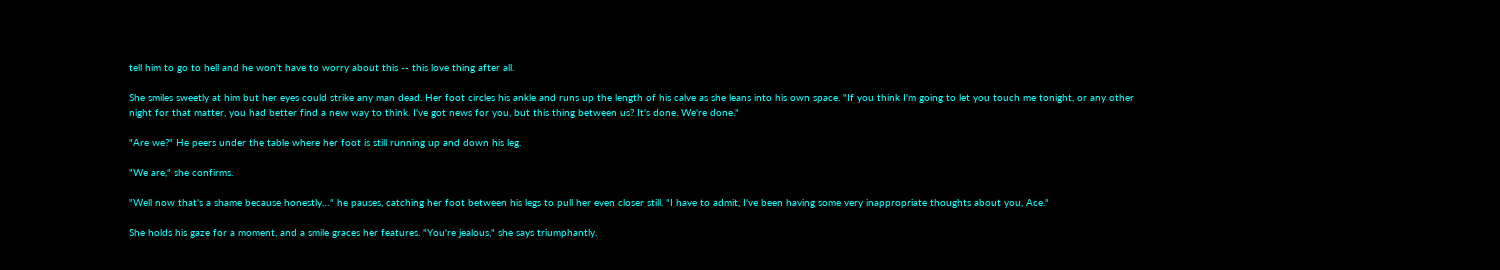tell him to go to hell and he won't have to worry about this -- this love thing after all.

She smiles sweetly at him but her eyes could strike any man dead. Her foot circles his ankle and runs up the length of his calve as she leans into his own space. "If you think I'm going to let you touch me tonight, or any other night for that matter, you had better find a new way to think. I've got news for you, but this thing between us? It's done. We're done."

"Are we?" He peers under the table where her foot is still running up and down his leg.

"We are," she confirms.

"Well now that's a shame because honestly…" he pauses, catching her foot between his legs to pull her even closer still. "I have to admit, I've been having some very inappropriate thoughts about you, Ace."

She holds his gaze for a moment, and a smile graces her features. "You're jealous," she says triumphantly.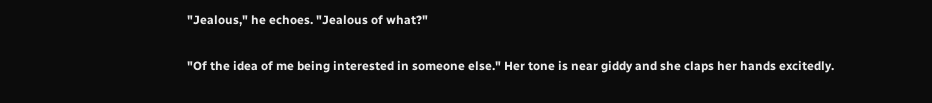"Jealous," he echoes. "Jealous of what?"

"Of the idea of me being interested in someone else." Her tone is near giddy and she claps her hands excitedly.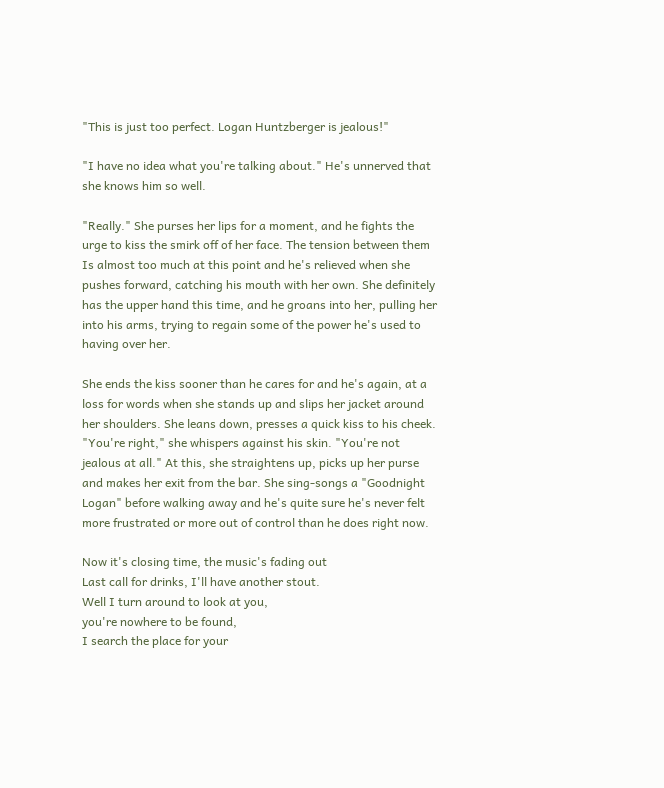"This is just too perfect. Logan Huntzberger is jealous!"

"I have no idea what you're talking about." He's unnerved that she knows him so well.

"Really." She purses her lips for a moment, and he fights the urge to kiss the smirk off of her face. The tension between them Is almost too much at this point and he's relieved when she pushes forward, catching his mouth with her own. She definitely has the upper hand this time, and he groans into her, pulling her into his arms, trying to regain some of the power he's used to having over her.

She ends the kiss sooner than he cares for and he's again, at a loss for words when she stands up and slips her jacket around her shoulders. She leans down, presses a quick kiss to his cheek. "You're right," she whispers against his skin. "You're not jealous at all." At this, she straightens up, picks up her purse and makes her exit from the bar. She sing-songs a "Goodnight Logan" before walking away and he's quite sure he's never felt more frustrated or more out of control than he does right now.

Now it's closing time, the music's fading out
Last call for drinks, I'll have another stout.
Well I turn around to look at you,
you're nowhere to be found,
I search the place for your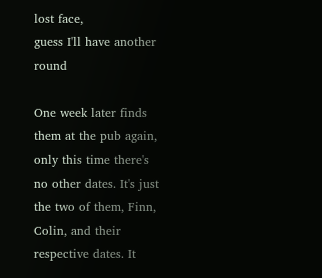lost face,
guess I'll have another round

One week later finds them at the pub again, only this time there's no other dates. It's just the two of them, Finn, Colin, and their respective dates. It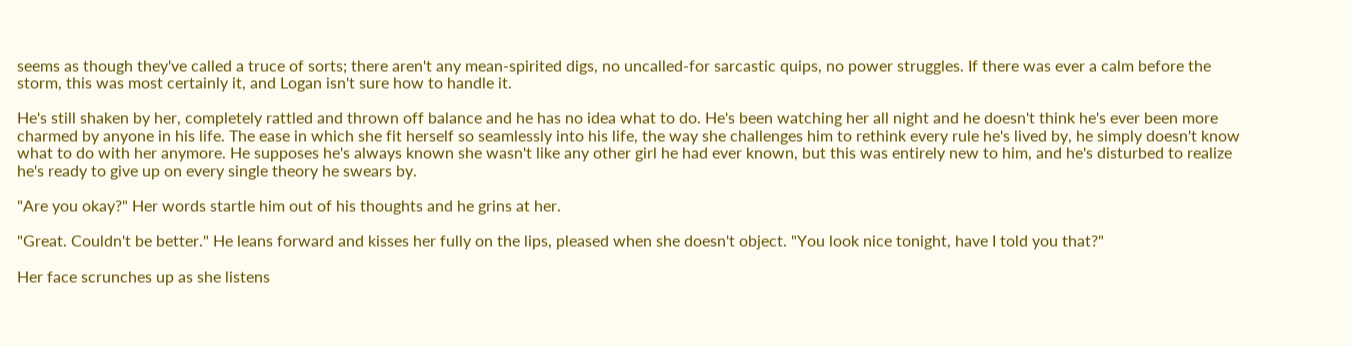seems as though they've called a truce of sorts; there aren't any mean-spirited digs, no uncalled-for sarcastic quips, no power struggles. If there was ever a calm before the storm, this was most certainly it, and Logan isn't sure how to handle it.

He's still shaken by her, completely rattled and thrown off balance and he has no idea what to do. He's been watching her all night and he doesn't think he's ever been more charmed by anyone in his life. The ease in which she fit herself so seamlessly into his life, the way she challenges him to rethink every rule he's lived by, he simply doesn't know what to do with her anymore. He supposes he's always known she wasn't like any other girl he had ever known, but this was entirely new to him, and he's disturbed to realize he's ready to give up on every single theory he swears by.

"Are you okay?" Her words startle him out of his thoughts and he grins at her.

"Great. Couldn't be better." He leans forward and kisses her fully on the lips, pleased when she doesn't object. "You look nice tonight, have I told you that?"

Her face scrunches up as she listens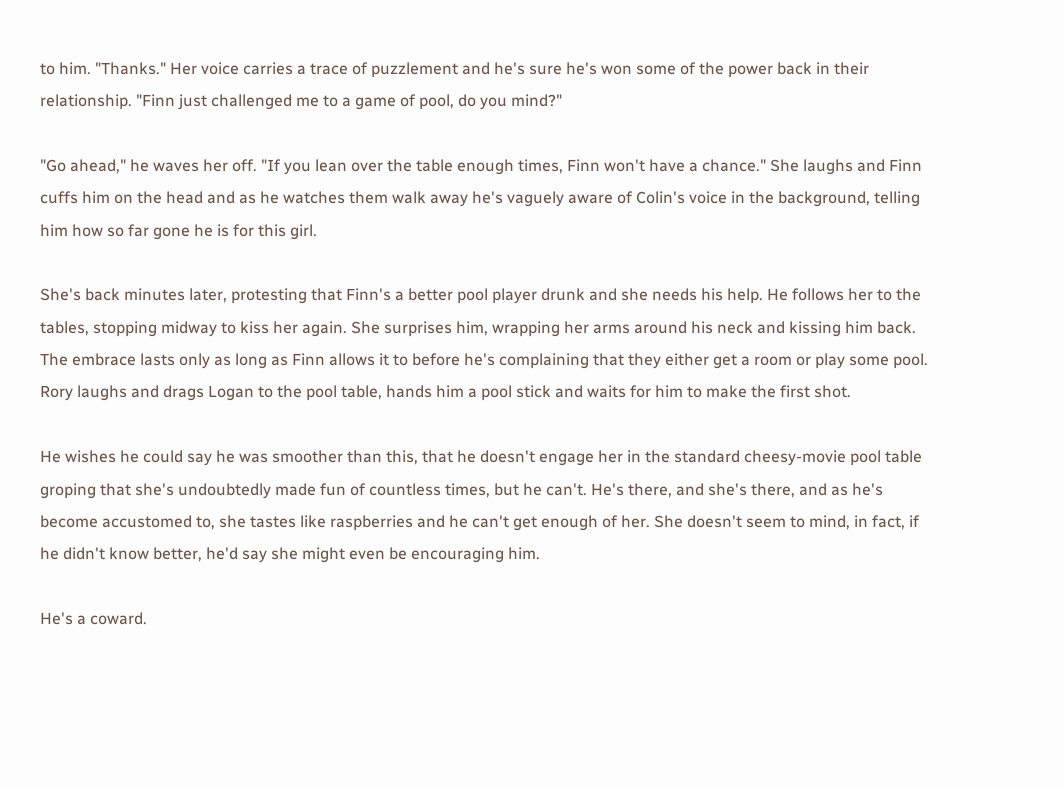to him. "Thanks." Her voice carries a trace of puzzlement and he's sure he's won some of the power back in their relationship. "Finn just challenged me to a game of pool, do you mind?"

"Go ahead," he waves her off. "If you lean over the table enough times, Finn won't have a chance." She laughs and Finn cuffs him on the head and as he watches them walk away he's vaguely aware of Colin's voice in the background, telling him how so far gone he is for this girl.

She's back minutes later, protesting that Finn's a better pool player drunk and she needs his help. He follows her to the tables, stopping midway to kiss her again. She surprises him, wrapping her arms around his neck and kissing him back. The embrace lasts only as long as Finn allows it to before he's complaining that they either get a room or play some pool. Rory laughs and drags Logan to the pool table, hands him a pool stick and waits for him to make the first shot.

He wishes he could say he was smoother than this, that he doesn't engage her in the standard cheesy-movie pool table groping that she's undoubtedly made fun of countless times, but he can't. He's there, and she's there, and as he's become accustomed to, she tastes like raspberries and he can't get enough of her. She doesn't seem to mind, in fact, if he didn't know better, he'd say she might even be encouraging him.

He's a coward.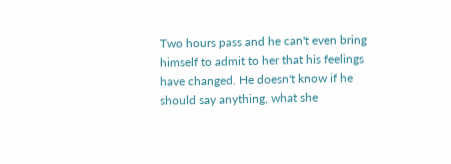Two hours pass and he can't even bring himself to admit to her that his feelings have changed. He doesn't know if he should say anything, what she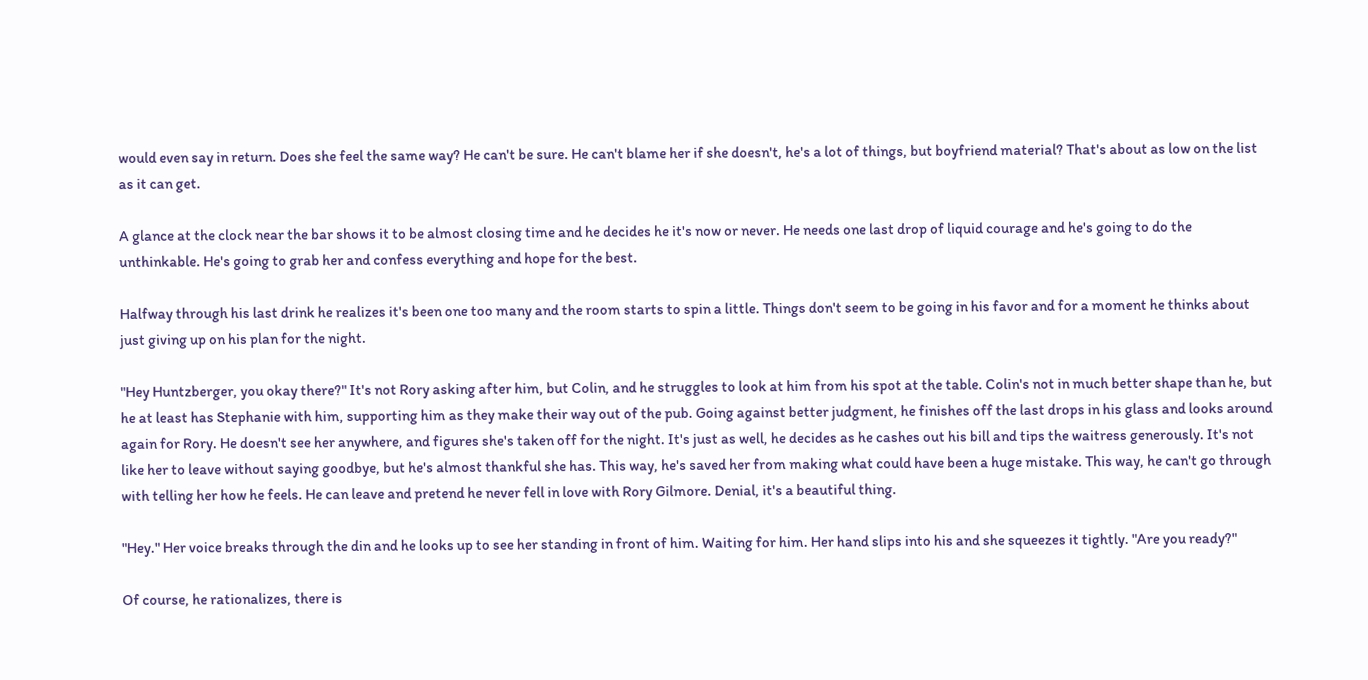would even say in return. Does she feel the same way? He can't be sure. He can't blame her if she doesn't, he's a lot of things, but boyfriend material? That's about as low on the list as it can get.

A glance at the clock near the bar shows it to be almost closing time and he decides he it's now or never. He needs one last drop of liquid courage and he's going to do the unthinkable. He's going to grab her and confess everything and hope for the best.

Halfway through his last drink he realizes it's been one too many and the room starts to spin a little. Things don't seem to be going in his favor and for a moment he thinks about just giving up on his plan for the night.

"Hey Huntzberger, you okay there?" It's not Rory asking after him, but Colin, and he struggles to look at him from his spot at the table. Colin's not in much better shape than he, but he at least has Stephanie with him, supporting him as they make their way out of the pub. Going against better judgment, he finishes off the last drops in his glass and looks around again for Rory. He doesn't see her anywhere, and figures she's taken off for the night. It's just as well, he decides as he cashes out his bill and tips the waitress generously. It's not like her to leave without saying goodbye, but he's almost thankful she has. This way, he's saved her from making what could have been a huge mistake. This way, he can't go through with telling her how he feels. He can leave and pretend he never fell in love with Rory Gilmore. Denial, it's a beautiful thing.

"Hey." Her voice breaks through the din and he looks up to see her standing in front of him. Waiting for him. Her hand slips into his and she squeezes it tightly. "Are you ready?"

Of course, he rationalizes, there is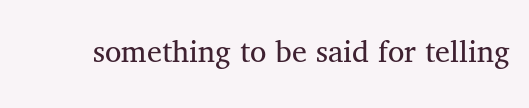something to be said for telling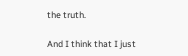the truth.

And I think that I just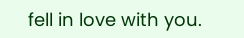fell in love with you.